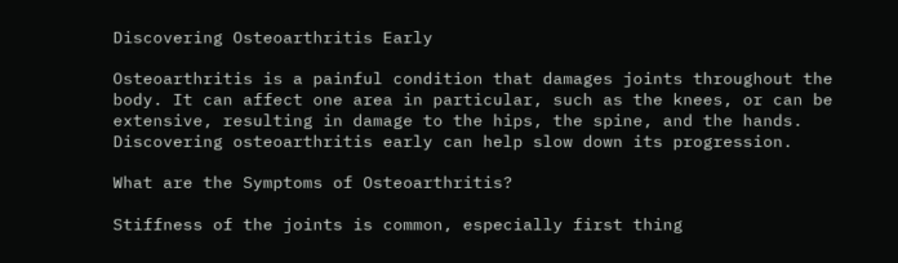Discovering Osteoarthritis Early

Osteoarthritis is a painful condition that damages joints throughout the body. It can affect one area in particular, such as the knees, or can be extensive, resulting in damage to the hips, the spine, and the hands. Discovering osteoarthritis early can help slow down its progression.

What are the Symptoms of Osteoarthritis?

Stiffness of the joints is common, especially first thing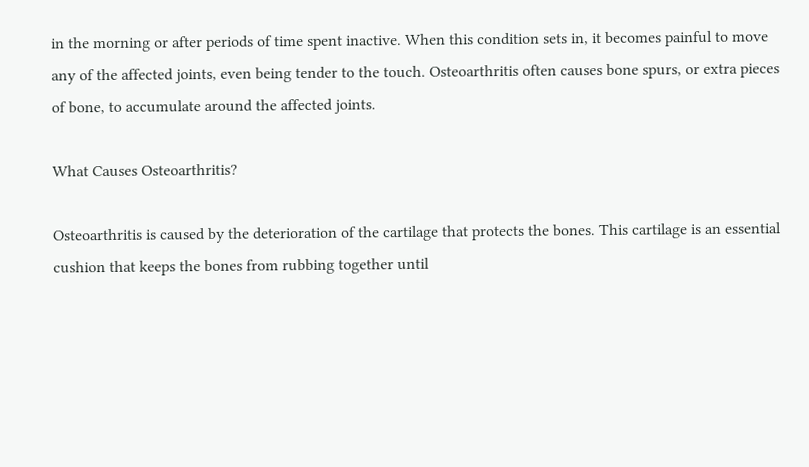in the morning or after periods of time spent inactive. When this condition sets in, it becomes painful to move any of the affected joints, even being tender to the touch. Osteoarthritis often causes bone spurs, or extra pieces of bone, to accumulate around the affected joints.

What Causes Osteoarthritis?

Osteoarthritis is caused by the deterioration of the cartilage that protects the bones. This cartilage is an essential cushion that keeps the bones from rubbing together until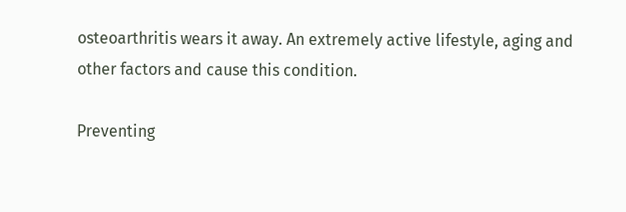osteoarthritis wears it away. An extremely active lifestyle, aging and other factors and cause this condition.

Preventing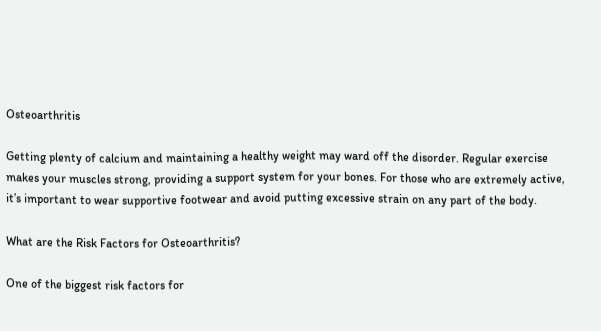Osteoarthritis

Getting plenty of calcium and maintaining a healthy weight may ward off the disorder. Regular exercise makes your muscles strong, providing a support system for your bones. For those who are extremely active, it’s important to wear supportive footwear and avoid putting excessive strain on any part of the body.

What are the Risk Factors for Osteoarthritis?

One of the biggest risk factors for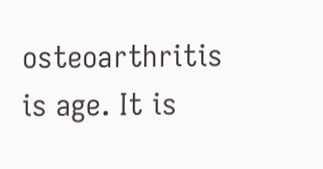osteoarthritis is age. It is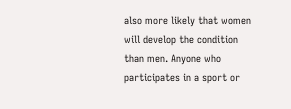also more likely that women will develop the condition than men. Anyone who participates in a sport or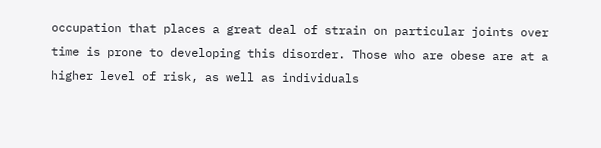occupation that places a great deal of strain on particular joints over time is prone to developing this disorder. Those who are obese are at a higher level of risk, as well as individuals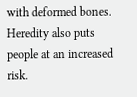with deformed bones. Heredity also puts people at an increased risk.